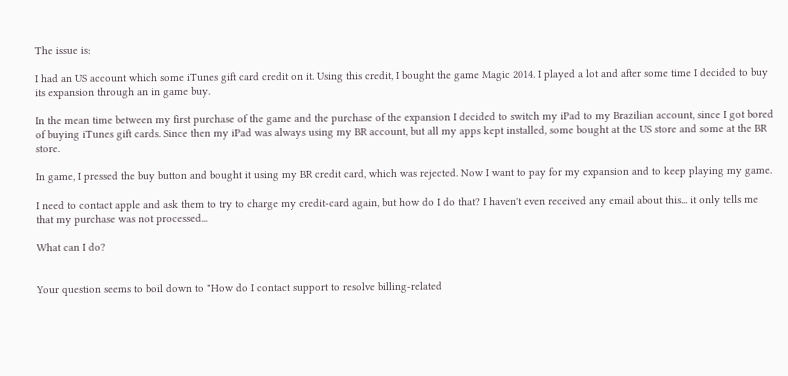The issue is:

I had an US account which some iTunes gift card credit on it. Using this credit, I bought the game Magic 2014. I played a lot and after some time I decided to buy its expansion through an in game buy.

In the mean time between my first purchase of the game and the purchase of the expansion I decided to switch my iPad to my Brazilian account, since I got bored of buying iTunes gift cards. Since then my iPad was always using my BR account, but all my apps kept installed, some bought at the US store and some at the BR store.

In game, I pressed the buy button and bought it using my BR credit card, which was rejected. Now I want to pay for my expansion and to keep playing my game.

I need to contact apple and ask them to try to charge my credit-card again, but how do I do that? I haven't even received any email about this... it only tells me that my purchase was not processed...

What can I do?


Your question seems to boil down to "How do I contact support to resolve billing-related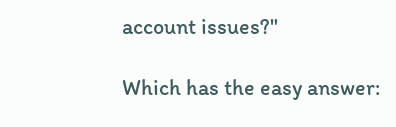account issues?"

Which has the easy answer: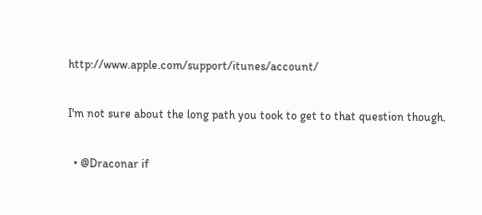http://www.apple.com/support/itunes/account/

I'm not sure about the long path you took to get to that question though.

  • @Draconar if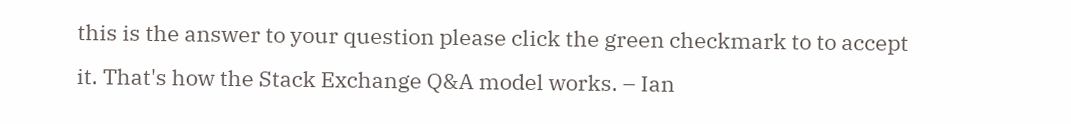this is the answer to your question please click the green checkmark to to accept it. That's how the Stack Exchange Q&A model works. – Ian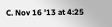C. Nov 16 '13 at 4:25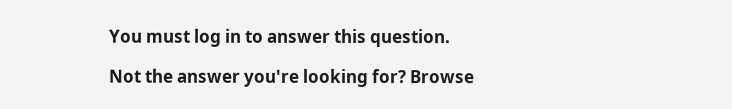You must log in to answer this question.

Not the answer you're looking for? Browse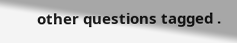other questions tagged .